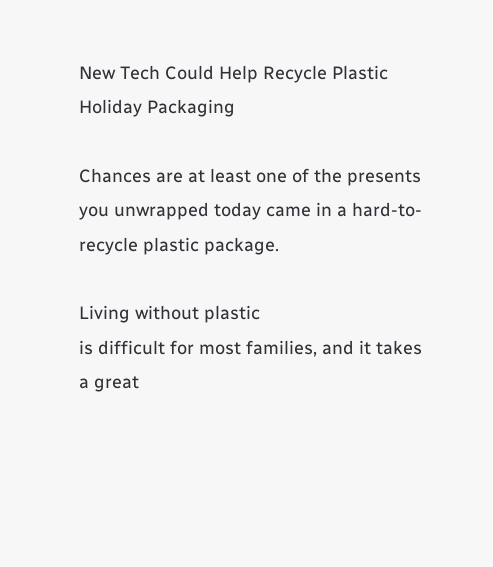New Tech Could Help Recycle Plastic Holiday Packaging

Chances are at least one of the presents you unwrapped today came in a hard-to-recycle plastic package.

Living without plastic
is difficult for most families, and it takes a great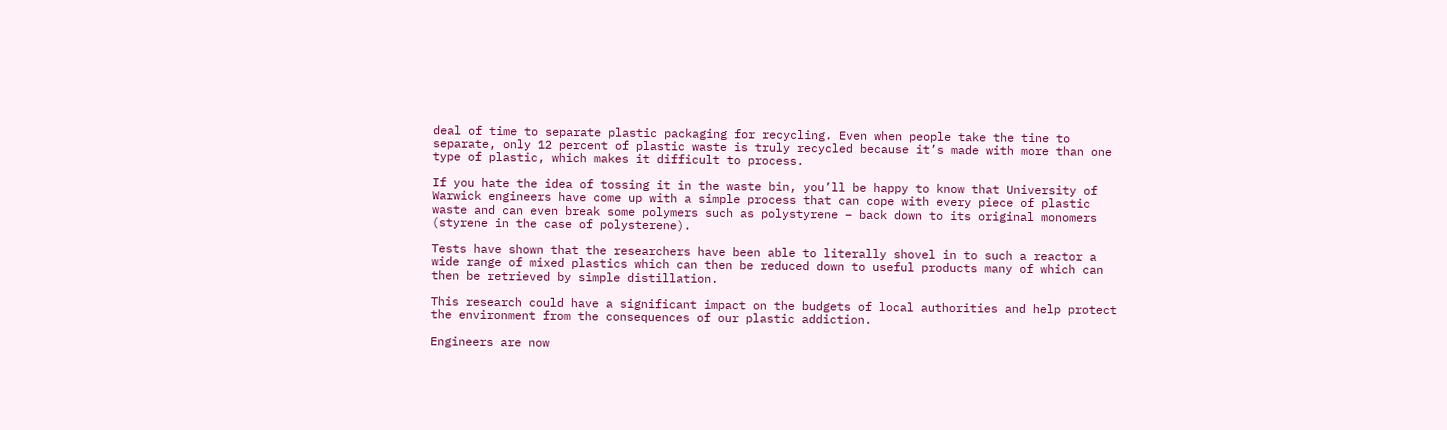deal of time to separate plastic packaging for recycling. Even when people take the tine to separate, only 12 percent of plastic waste is truly recycled because it’s made with more than one type of plastic, which makes it difficult to process.

If you hate the idea of tossing it in the waste bin, you’ll be happy to know that University of Warwick engineers have come up with a simple process that can cope with every piece of plastic waste and can even break some polymers such as polystyrene – back down to its original monomers (styrene in the case of polysterene).

Tests have shown that the researchers have been able to literally shovel in to such a reactor a wide range of mixed plastics which can then be reduced down to useful products many of which can then be retrieved by simple distillation.

This research could have a significant impact on the budgets of local authorities and help protect the environment from the consequences of our plastic addiction.

Engineers are now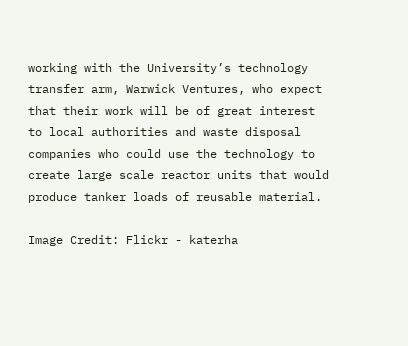working with the University’s technology transfer arm, Warwick Ventures, who expect that their work will be of great interest to local authorities and waste disposal companies who could use the technology to create large scale reactor units that would produce tanker loads of reusable material.

Image Credit: Flickr - katerha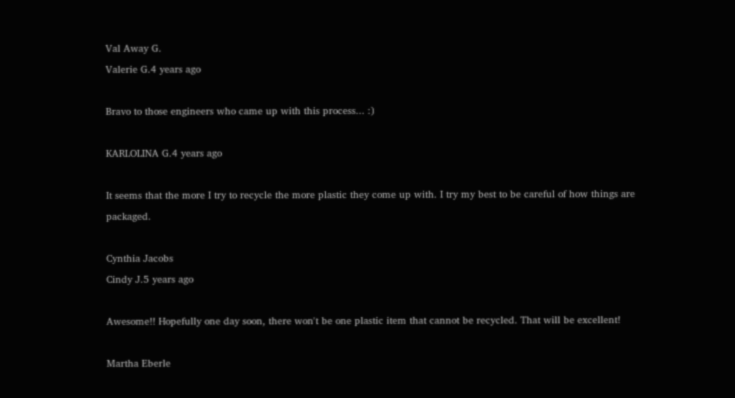Val Away G.
Valerie G.4 years ago

Bravo to those engineers who came up with this process... :)

KARLOLINA G.4 years ago

It seems that the more I try to recycle the more plastic they come up with. I try my best to be careful of how things are packaged.

Cynthia Jacobs
Cindy J.5 years ago

Awesome!! Hopefully one day soon, there won't be one plastic item that cannot be recycled. That will be excellent!

Martha Eberle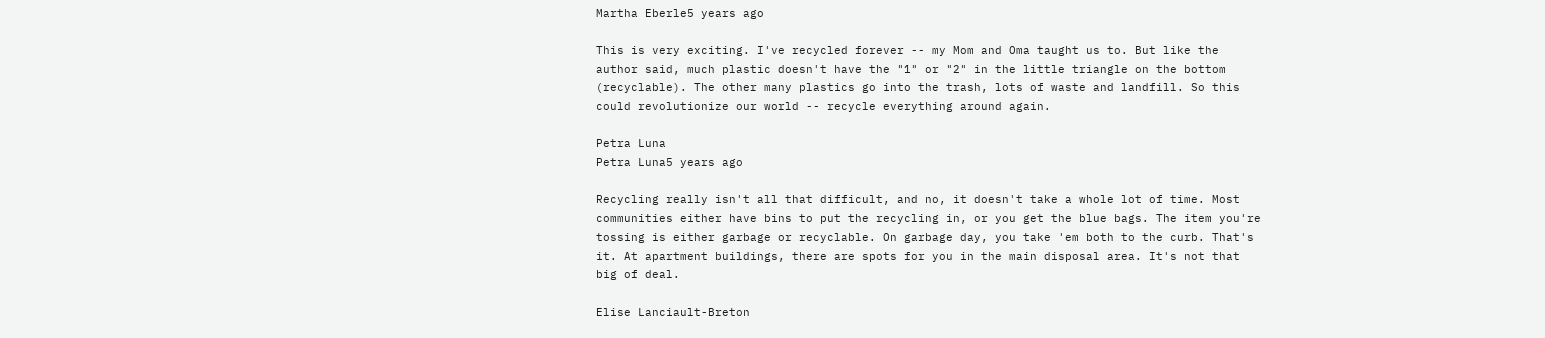Martha Eberle5 years ago

This is very exciting. I've recycled forever -- my Mom and Oma taught us to. But like the author said, much plastic doesn't have the "1" or "2" in the little triangle on the bottom (recyclable). The other many plastics go into the trash, lots of waste and landfill. So this could revolutionize our world -- recycle everything around again.

Petra Luna
Petra Luna5 years ago

Recycling really isn't all that difficult, and no, it doesn't take a whole lot of time. Most communities either have bins to put the recycling in, or you get the blue bags. The item you're tossing is either garbage or recyclable. On garbage day, you take 'em both to the curb. That's it. At apartment buildings, there are spots for you in the main disposal area. It's not that big of deal.

Elise Lanciault-Breton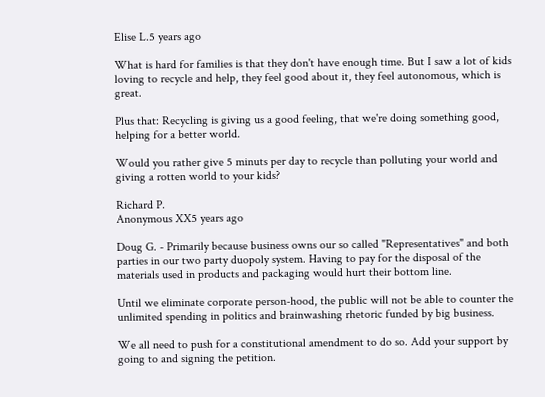Elise L.5 years ago

What is hard for families is that they don't have enough time. But I saw a lot of kids loving to recycle and help, they feel good about it, they feel autonomous, which is great.

Plus that: Recycling is giving us a good feeling, that we're doing something good, helping for a better world.

Would you rather give 5 minuts per day to recycle than polluting your world and giving a rotten world to your kids?

Richard P.
Anonymous XX5 years ago

Doug G. - Primarily because business owns our so called "Representatives" and both parties in our two party duopoly system. Having to pay for the disposal of the materials used in products and packaging would hurt their bottom line.

Until we eliminate corporate person-hood, the public will not be able to counter the unlimited spending in politics and brainwashing rhetoric funded by big business.

We all need to push for a constitutional amendment to do so. Add your support by going to and signing the petition.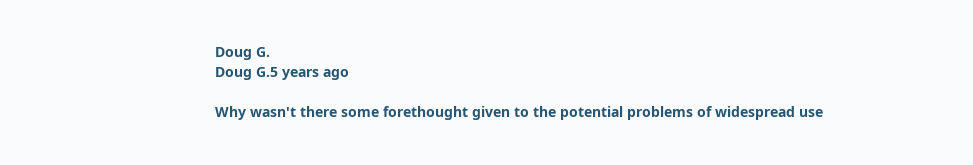Doug G.
Doug G.5 years ago

Why wasn't there some forethought given to the potential problems of widespread use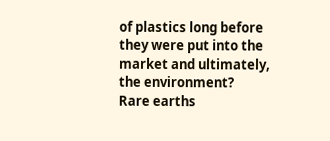of plastics long before they were put into the market and ultimately, the environment?
Rare earths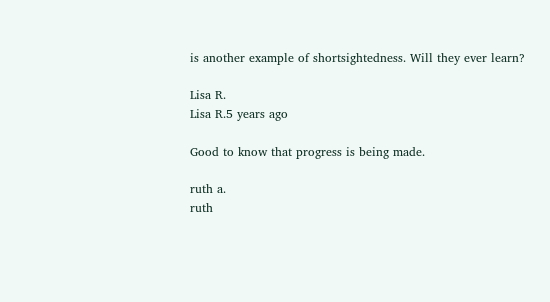is another example of shortsightedness. Will they ever learn?

Lisa R.
Lisa R.5 years ago

Good to know that progress is being made.

ruth a.
ruth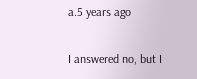a.5 years ago

I answered no, but I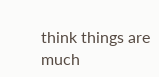think things are much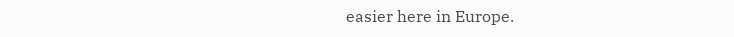easier here in Europe.